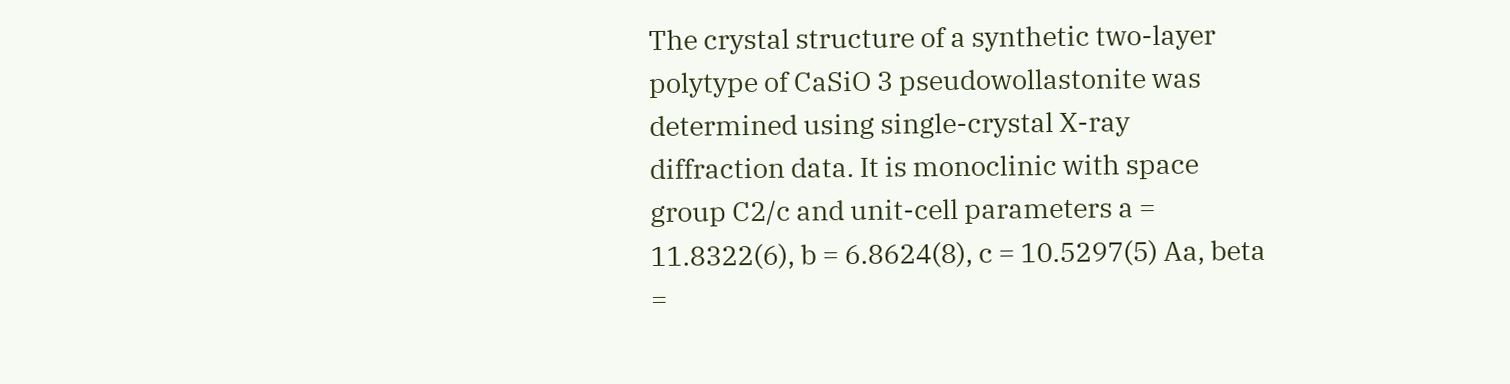The crystal structure of a synthetic two-layer polytype of CaSiO 3 pseudowollastonite was determined using single-crystal X-ray diffraction data. It is monoclinic with space group C2/c and unit-cell parameters a = 11.8322(6), b = 6.8624(8), c = 10.5297(5) Aa, beta =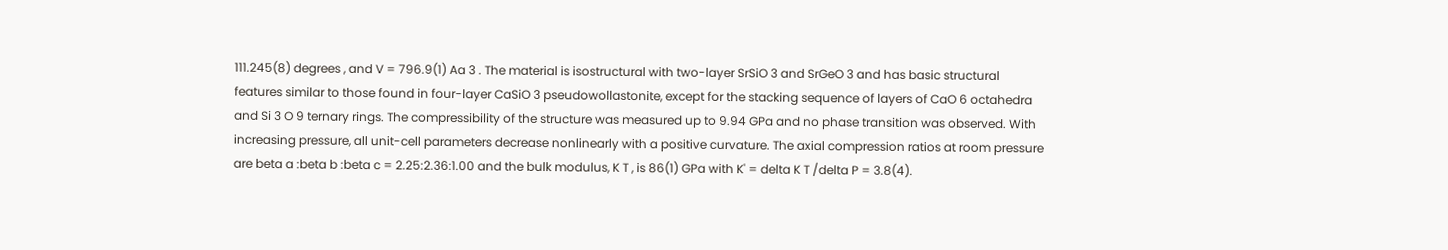111.245(8) degrees , and V = 796.9(1) Aa 3 . The material is isostructural with two-layer SrSiO 3 and SrGeO 3 and has basic structural features similar to those found in four-layer CaSiO 3 pseudowollastonite, except for the stacking sequence of layers of CaO 6 octahedra and Si 3 O 9 ternary rings. The compressibility of the structure was measured up to 9.94 GPa and no phase transition was observed. With increasing pressure, all unit-cell parameters decrease nonlinearly with a positive curvature. The axial compression ratios at room pressure are beta a :beta b :beta c = 2.25:2.36:1.00 and the bulk modulus, K T , is 86(1) GPa with K' = delta K T /delta P = 3.8(4).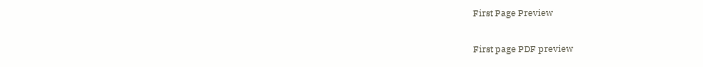First Page Preview

First page PDF preview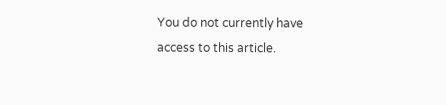You do not currently have access to this article.